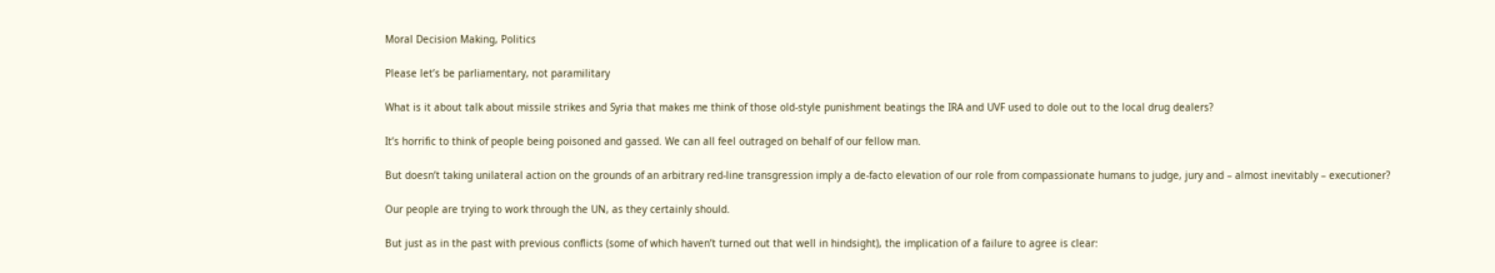Moral Decision Making, Politics

Please let’s be parliamentary, not paramilitary

What is it about talk about missile strikes and Syria that makes me think of those old-style punishment beatings the IRA and UVF used to dole out to the local drug dealers?

It’s horrific to think of people being poisoned and gassed. We can all feel outraged on behalf of our fellow man.

But doesn’t taking unilateral action on the grounds of an arbitrary red-line transgression imply a de-facto elevation of our role from compassionate humans to judge, jury and – almost inevitably – executioner?

Our people are trying to work through the UN, as they certainly should.

But just as in the past with previous conflicts (some of which haven’t turned out that well in hindsight), the implication of a failure to agree is clear: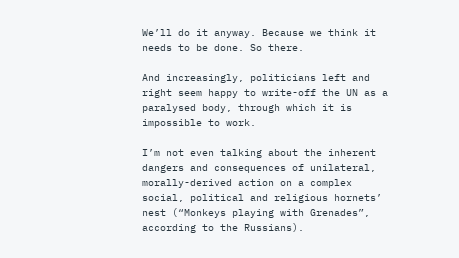We’ll do it anyway. Because we think it needs to be done. So there.

And increasingly, politicians left and right seem happy to write-off the UN as a paralysed body, through which it is impossible to work.

I’m not even talking about the inherent dangers and consequences of unilateral, morally-derived action on a complex social, political and religious hornets’ nest (“Monkeys playing with Grenades”, according to the Russians).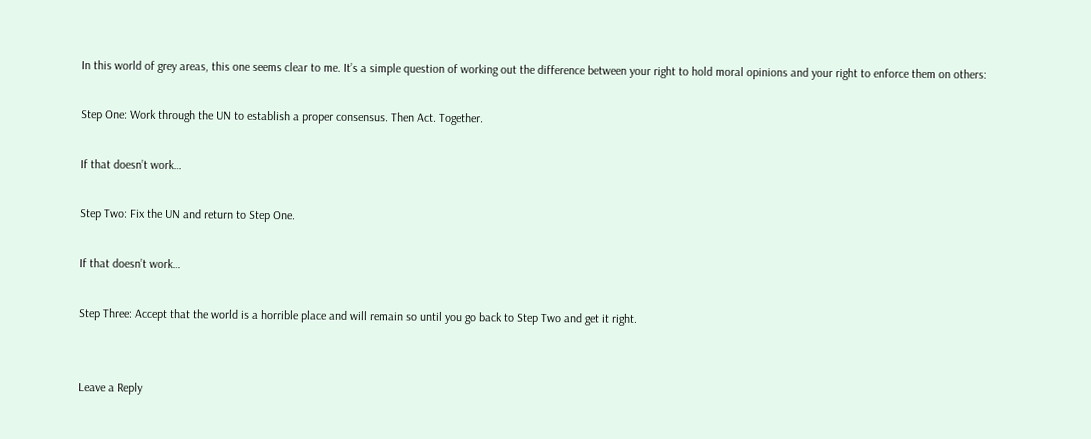In this world of grey areas, this one seems clear to me. It’s a simple question of working out the difference between your right to hold moral opinions and your right to enforce them on others:

Step One: Work through the UN to establish a proper consensus. Then Act. Together.

If that doesn’t work…

Step Two: Fix the UN and return to Step One.

If that doesn’t work…

Step Three: Accept that the world is a horrible place and will remain so until you go back to Step Two and get it right.


Leave a Reply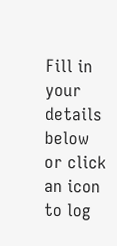Fill in your details below or click an icon to log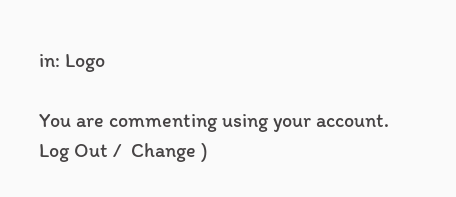in: Logo

You are commenting using your account. Log Out /  Change )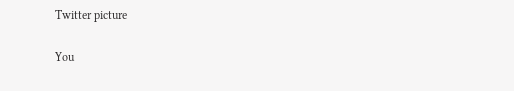Twitter picture

You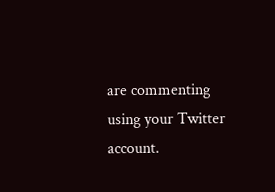are commenting using your Twitter account.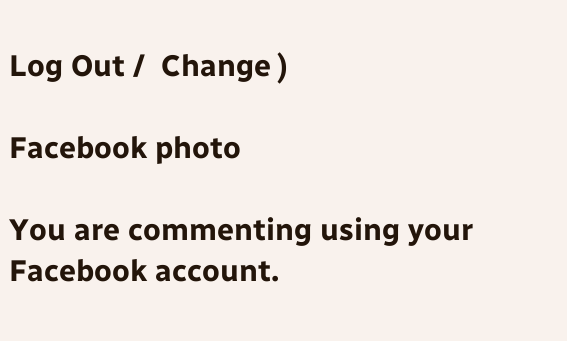Log Out /  Change )

Facebook photo

You are commenting using your Facebook account.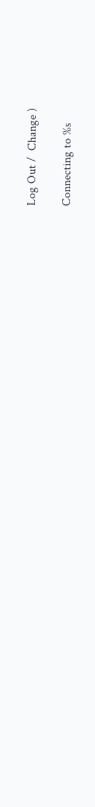Log Out /  Change )

Connecting to %s